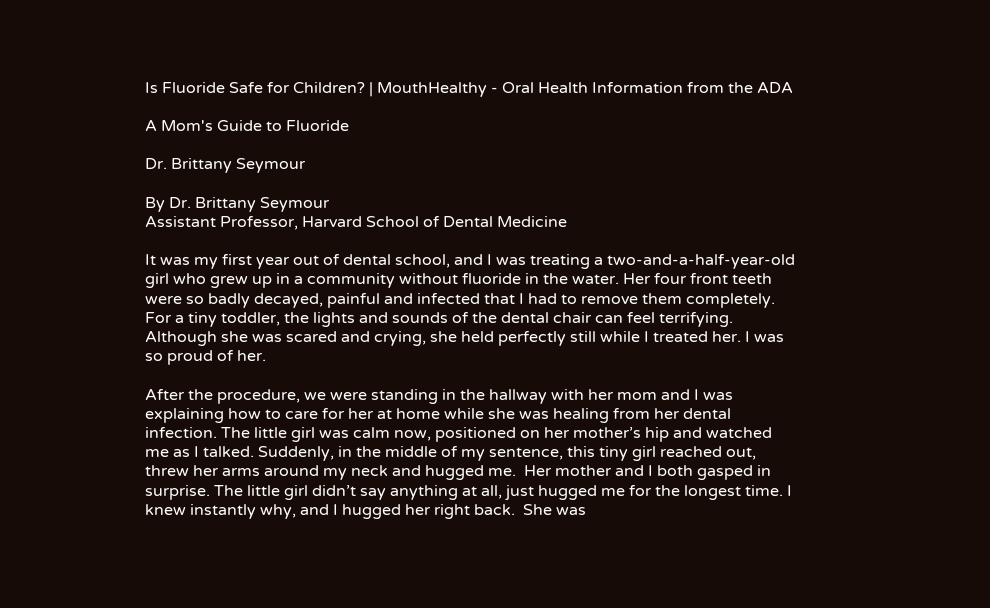Is Fluoride Safe for Children? | MouthHealthy - Oral Health Information from the ADA

A Mom's Guide to Fluoride

Dr. Brittany Seymour

By Dr. Brittany Seymour
Assistant Professor, Harvard School of Dental Medicine

It was my first year out of dental school, and I was treating a two-and-a-half-year-old girl who grew up in a community without fluoride in the water. Her four front teeth were so badly decayed, painful and infected that I had to remove them completely. For a tiny toddler, the lights and sounds of the dental chair can feel terrifying. Although she was scared and crying, she held perfectly still while I treated her. I was so proud of her.

After the procedure, we were standing in the hallway with her mom and I was explaining how to care for her at home while she was healing from her dental infection. The little girl was calm now, positioned on her mother’s hip and watched me as I talked. Suddenly, in the middle of my sentence, this tiny girl reached out, threw her arms around my neck and hugged me.  Her mother and I both gasped in surprise. The little girl didn’t say anything at all, just hugged me for the longest time. I knew instantly why, and I hugged her right back.  She was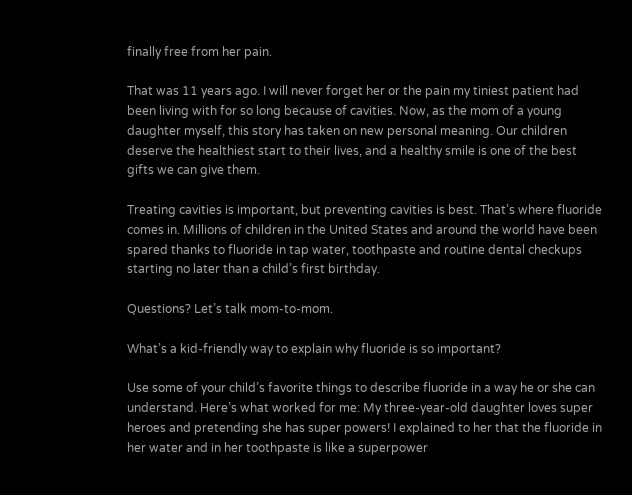finally free from her pain.

That was 11 years ago. I will never forget her or the pain my tiniest patient had been living with for so long because of cavities. Now, as the mom of a young daughter myself, this story has taken on new personal meaning. Our children deserve the healthiest start to their lives, and a healthy smile is one of the best gifts we can give them.

Treating cavities is important, but preventing cavities is best. That’s where fluoride comes in. Millions of children in the United States and around the world have been spared thanks to fluoride in tap water, toothpaste and routine dental checkups starting no later than a child’s first birthday.

Questions? Let’s talk mom-to-mom.

What’s a kid-friendly way to explain why fluoride is so important?

Use some of your child’s favorite things to describe fluoride in a way he or she can understand. Here’s what worked for me: My three-year-old daughter loves super heroes and pretending she has super powers! I explained to her that the fluoride in her water and in her toothpaste is like a superpower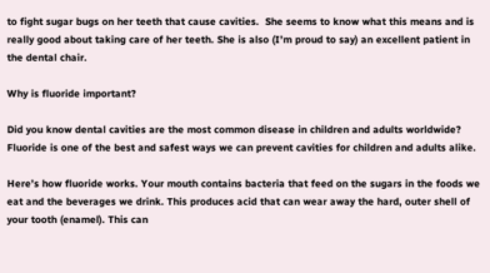to fight sugar bugs on her teeth that cause cavities.  She seems to know what this means and is really good about taking care of her teeth. She is also (I’m proud to say) an excellent patient in the dental chair.

Why is fluoride important?

Did you know dental cavities are the most common disease in children and adults worldwide? Fluoride is one of the best and safest ways we can prevent cavities for children and adults alike.

Here’s how fluoride works. Your mouth contains bacteria that feed on the sugars in the foods we eat and the beverages we drink. This produces acid that can wear away the hard, outer shell of your tooth (enamel). This can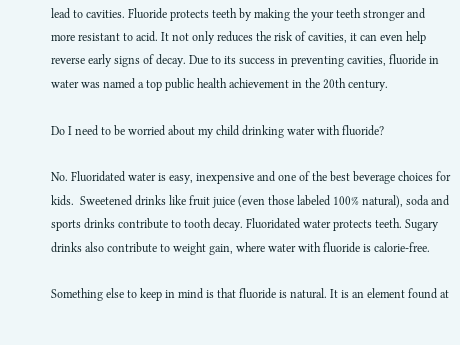lead to cavities. Fluoride protects teeth by making the your teeth stronger and more resistant to acid. It not only reduces the risk of cavities, it can even help reverse early signs of decay. Due to its success in preventing cavities, fluoride in water was named a top public health achievement in the 20th century.

Do I need to be worried about my child drinking water with fluoride?

No. Fluoridated water is easy, inexpensive and one of the best beverage choices for kids.  Sweetened drinks like fruit juice (even those labeled 100% natural), soda and sports drinks contribute to tooth decay. Fluoridated water protects teeth. Sugary drinks also contribute to weight gain, where water with fluoride is calorie-free.

Something else to keep in mind is that fluoride is natural. It is an element found at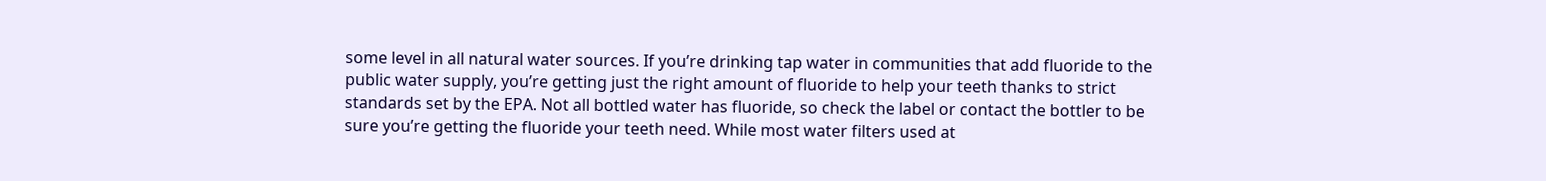some level in all natural water sources. If you’re drinking tap water in communities that add fluoride to the public water supply, you’re getting just the right amount of fluoride to help your teeth thanks to strict standards set by the EPA. Not all bottled water has fluoride, so check the label or contact the bottler to be sure you’re getting the fluoride your teeth need. While most water filters used at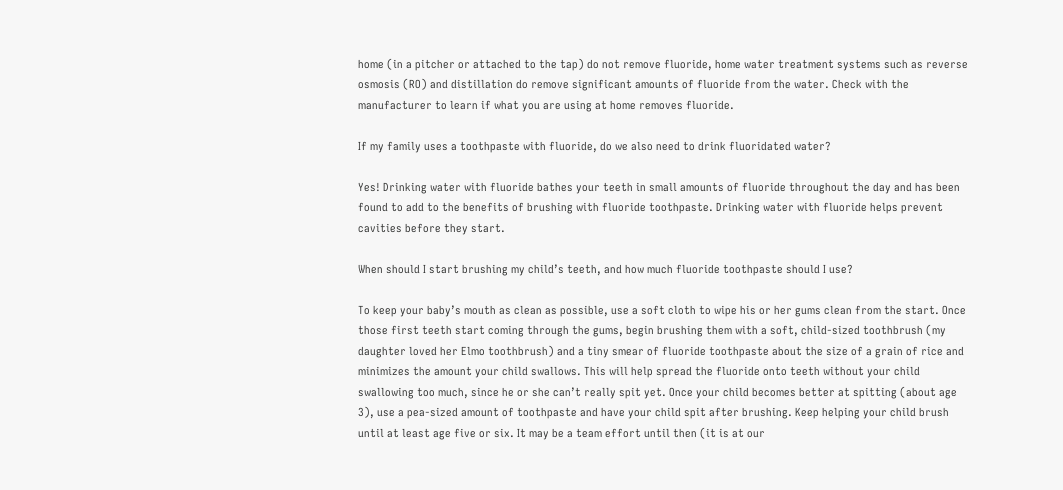home (in a pitcher or attached to the tap) do not remove fluoride, home water treatment systems such as reverse osmosis (RO) and distillation do remove significant amounts of fluoride from the water. Check with the manufacturer to learn if what you are using at home removes fluoride.

If my family uses a toothpaste with fluoride, do we also need to drink fluoridated water?

Yes! Drinking water with fluoride bathes your teeth in small amounts of fluoride throughout the day and has been found to add to the benefits of brushing with fluoride toothpaste. Drinking water with fluoride helps prevent cavities before they start.

When should I start brushing my child’s teeth, and how much fluoride toothpaste should I use?

To keep your baby’s mouth as clean as possible, use a soft cloth to wipe his or her gums clean from the start. Once those first teeth start coming through the gums, begin brushing them with a soft, child-sized toothbrush (my daughter loved her Elmo toothbrush) and a tiny smear of fluoride toothpaste about the size of a grain of rice and minimizes the amount your child swallows. This will help spread the fluoride onto teeth without your child swallowing too much, since he or she can’t really spit yet. Once your child becomes better at spitting (about age 3), use a pea-sized amount of toothpaste and have your child spit after brushing. Keep helping your child brush until at least age five or six. It may be a team effort until then (it is at our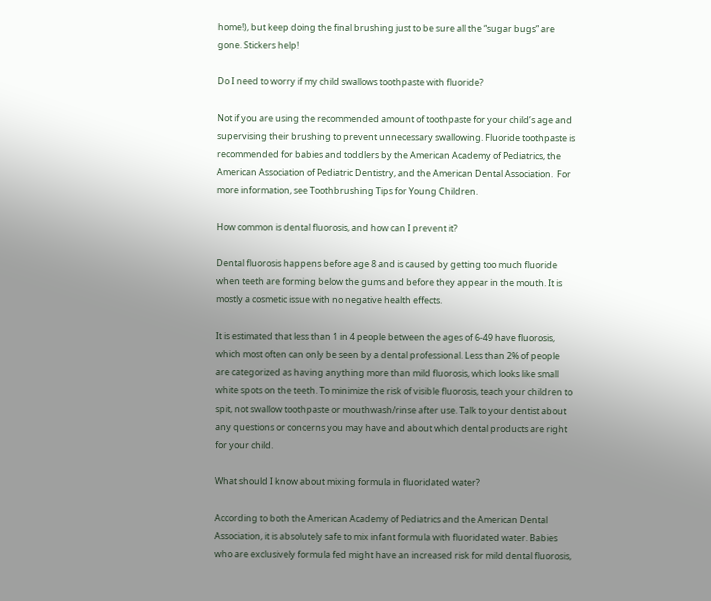home!), but keep doing the final brushing just to be sure all the “sugar bugs” are gone. Stickers help!

Do I need to worry if my child swallows toothpaste with fluoride?

Not if you are using the recommended amount of toothpaste for your child’s age and supervising their brushing to prevent unnecessary swallowing. Fluoride toothpaste is recommended for babies and toddlers by the American Academy of Pediatrics, the American Association of Pediatric Dentistry, and the American Dental Association.  For more information, see Toothbrushing Tips for Young Children.

How common is dental fluorosis, and how can I prevent it?

Dental fluorosis happens before age 8 and is caused by getting too much fluoride when teeth are forming below the gums and before they appear in the mouth. It is mostly a cosmetic issue with no negative health effects.

It is estimated that less than 1 in 4 people between the ages of 6-49 have fluorosis, which most often can only be seen by a dental professional. Less than 2% of people are categorized as having anything more than mild fluorosis, which looks like small white spots on the teeth. To minimize the risk of visible fluorosis, teach your children to spit, not swallow toothpaste or mouthwash/rinse after use. Talk to your dentist about any questions or concerns you may have and about which dental products are right for your child.

What should I know about mixing formula in fluoridated water?

According to both the American Academy of Pediatrics and the American Dental Association, it is absolutely safe to mix infant formula with fluoridated water. Babies who are exclusively formula fed might have an increased risk for mild dental fluorosis,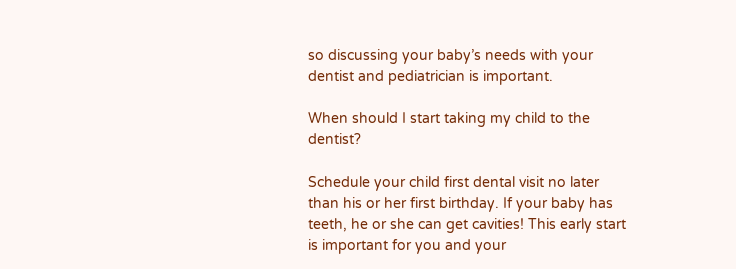so discussing your baby’s needs with your dentist and pediatrician is important.

When should I start taking my child to the dentist?

Schedule your child first dental visit no later than his or her first birthday. If your baby has teeth, he or she can get cavities! This early start is important for you and your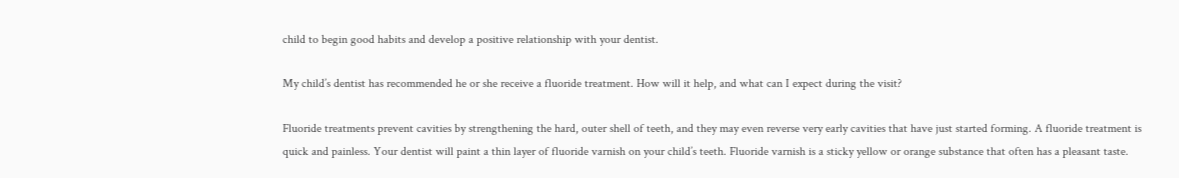child to begin good habits and develop a positive relationship with your dentist.

My child’s dentist has recommended he or she receive a fluoride treatment. How will it help, and what can I expect during the visit?

Fluoride treatments prevent cavities by strengthening the hard, outer shell of teeth, and they may even reverse very early cavities that have just started forming. A fluoride treatment is quick and painless. Your dentist will paint a thin layer of fluoride varnish on your child’s teeth. Fluoride varnish is a sticky yellow or orange substance that often has a pleasant taste.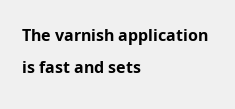The varnish application is fast and sets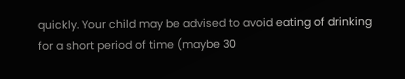quickly. Your child may be advised to avoid eating of drinking for a short period of time (maybe 30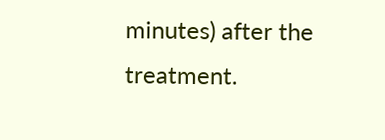minutes) after the treatment.